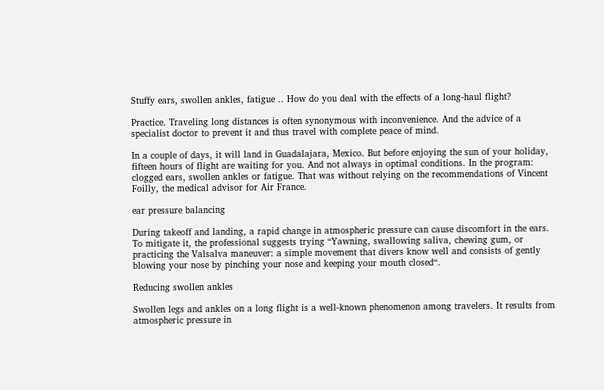Stuffy ears, swollen ankles, fatigue .. How do you deal with the effects of a long-haul flight?

Practice. Traveling long distances is often synonymous with inconvenience. And the advice of a specialist doctor to prevent it and thus travel with complete peace of mind.

In a couple of days, it will land in Guadalajara, Mexico. But before enjoying the sun of your holiday, fifteen hours of flight are waiting for you. And not always in optimal conditions. In the program: clogged ears, swollen ankles or fatigue. That was without relying on the recommendations of Vincent Foilly, the medical advisor for Air France.

ear pressure balancing

During takeoff and landing, a rapid change in atmospheric pressure can cause discomfort in the ears. To mitigate it, the professional suggests trying “Yawning, swallowing saliva, chewing gum, or practicing the Valsalva maneuver: a simple movement that divers know well and consists of gently blowing your nose by pinching your nose and keeping your mouth closed“.

Reducing swollen ankles

Swollen legs and ankles on a long flight is a well-known phenomenon among travelers. It results from atmospheric pressure in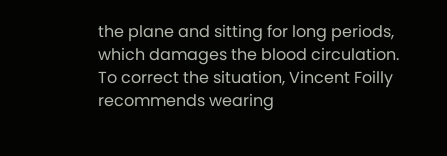the plane and sitting for long periods, which damages the blood circulation. To correct the situation, Vincent Foilly recommends wearing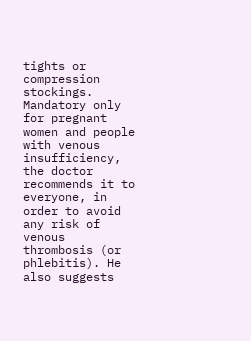tights or compression stockings. Mandatory only for pregnant women and people with venous insufficiency, the doctor recommends it to everyone, in order to avoid any risk of venous thrombosis (or phlebitis). He also suggests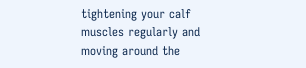tightening your calf muscles regularly and moving around the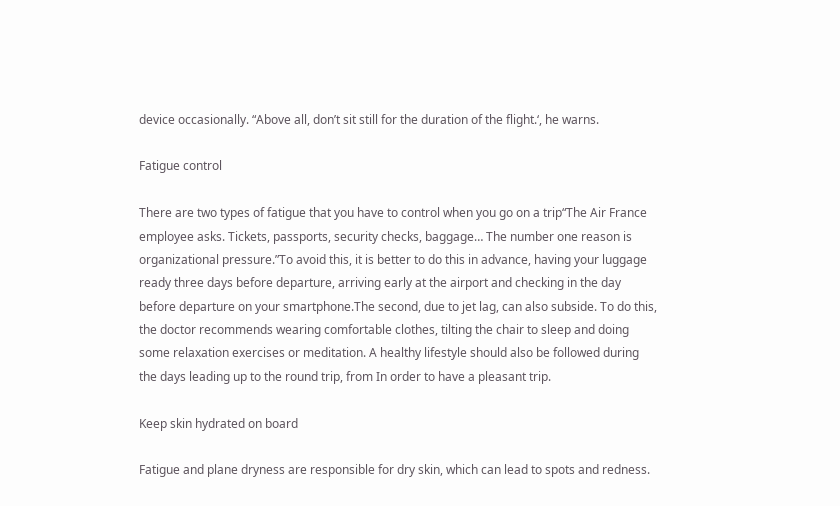device occasionally. “Above all, don’t sit still for the duration of the flight.‘, he warns.

Fatigue control

There are two types of fatigue that you have to control when you go on a trip“The Air France employee asks. Tickets, passports, security checks, baggage… The number one reason is organizational pressure.”To avoid this, it is better to do this in advance, having your luggage ready three days before departure, arriving early at the airport and checking in the day before departure on your smartphone.The second, due to jet lag, can also subside. To do this, the doctor recommends wearing comfortable clothes, tilting the chair to sleep and doing some relaxation exercises or meditation. A healthy lifestyle should also be followed during the days leading up to the round trip, from In order to have a pleasant trip.

Keep skin hydrated on board

Fatigue and plane dryness are responsible for dry skin, which can lead to spots and redness.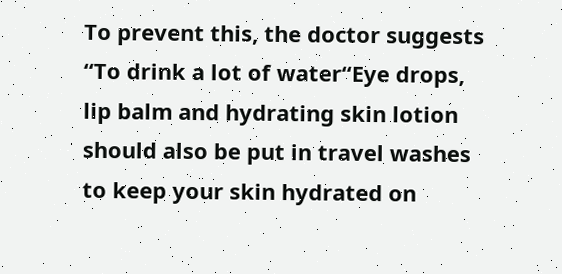To prevent this, the doctor suggests “To drink a lot of water“Eye drops, lip balm and hydrating skin lotion should also be put in travel washes to keep your skin hydrated on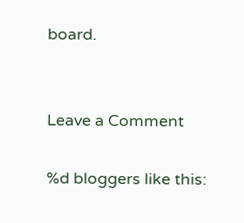board.


Leave a Comment

%d bloggers like this: